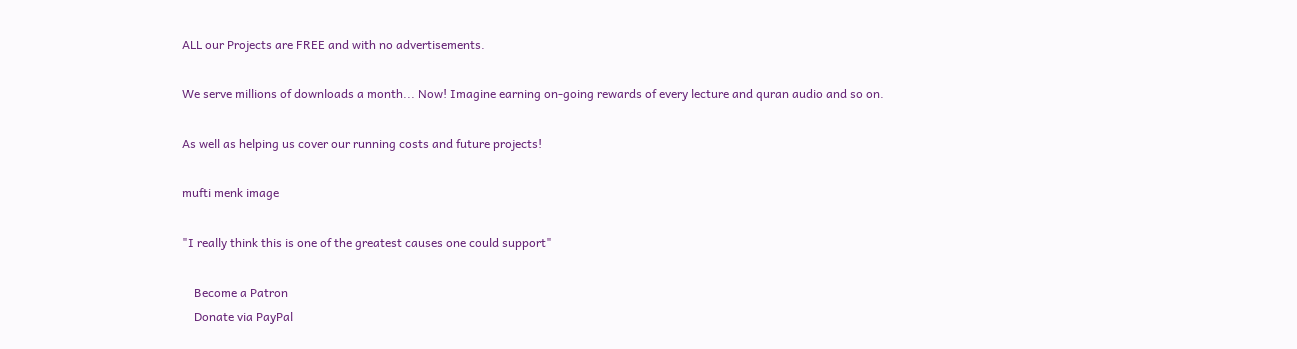ALL our Projects are FREE and with no advertisements.

We serve millions of downloads a month... Now! Imagine earning on-going rewards of every lecture and quran audio and so on.

As well as helping us cover our running costs and future projects!

mufti menk image

"I really think this is one of the greatest causes one could support"

    Become a Patron
    Donate via PayPal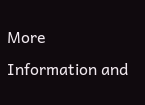More Information and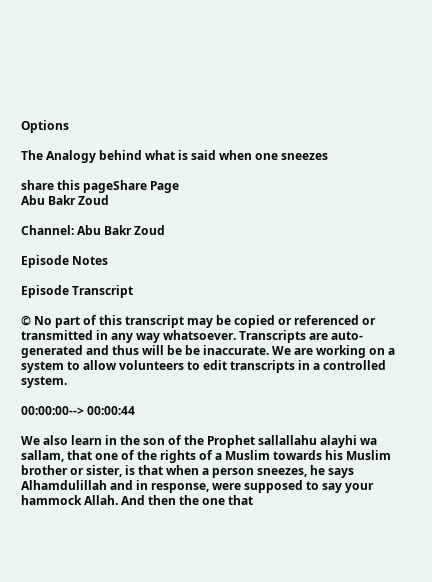Options

The Analogy behind what is said when one sneezes

share this pageShare Page
Abu Bakr Zoud

Channel: Abu Bakr Zoud

Episode Notes

Episode Transcript

© No part of this transcript may be copied or referenced or transmitted in any way whatsoever. Transcripts are auto-generated and thus will be be inaccurate. We are working on a system to allow volunteers to edit transcripts in a controlled system.

00:00:00--> 00:00:44

We also learn in the son of the Prophet sallallahu alayhi wa sallam, that one of the rights of a Muslim towards his Muslim brother or sister, is that when a person sneezes, he says Alhamdulillah and in response, were supposed to say your hammock Allah. And then the one that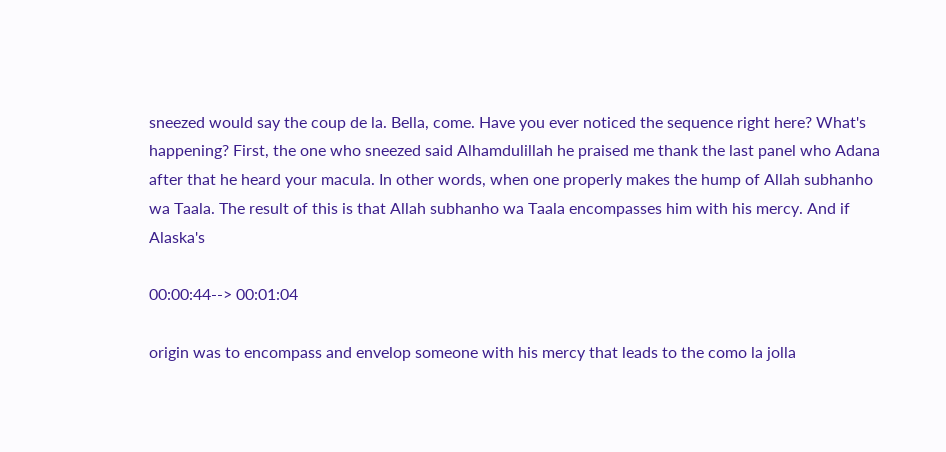sneezed would say the coup de la. Bella, come. Have you ever noticed the sequence right here? What's happening? First, the one who sneezed said Alhamdulillah he praised me thank the last panel who Adana after that he heard your macula. In other words, when one properly makes the hump of Allah subhanho wa Taala. The result of this is that Allah subhanho wa Taala encompasses him with his mercy. And if Alaska's

00:00:44--> 00:01:04

origin was to encompass and envelop someone with his mercy that leads to the como la jolla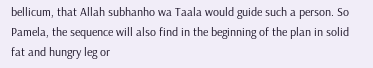bellicum, that Allah subhanho wa Taala would guide such a person. So Pamela, the sequence will also find in the beginning of the plan in solid fat and hungry leg or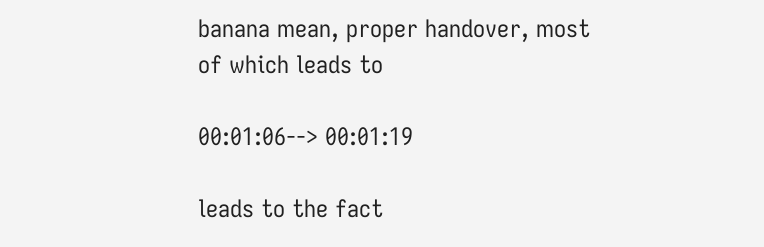banana mean, proper handover, most of which leads to

00:01:06--> 00:01:19

leads to the fact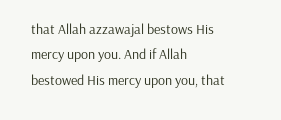that Allah azzawajal bestows His mercy upon you. And if Allah bestowed His mercy upon you, that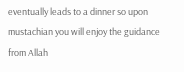eventually leads to a dinner so upon mustachian you will enjoy the guidance from Allah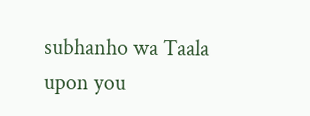subhanho wa Taala upon you